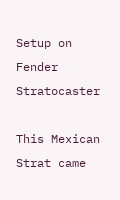Setup on Fender Stratocaster

This Mexican Strat came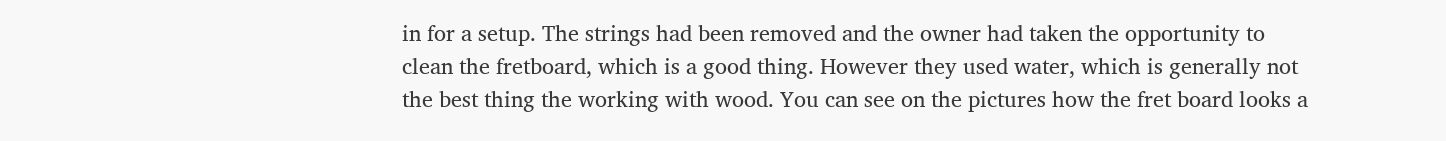in for a setup. The strings had been removed and the owner had taken the opportunity to clean the fretboard, which is a good thing. However they used water, which is generally not the best thing the working with wood. You can see on the pictures how the fret board looks a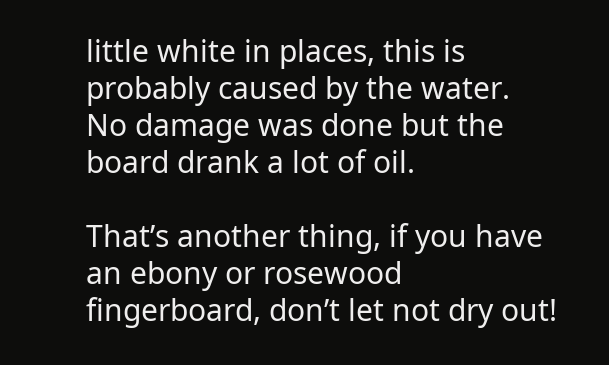little white in places, this is probably caused by the water. No damage was done but the board drank a lot of oil.

That’s another thing, if you have an ebony or rosewood fingerboard, don’t let not dry out!